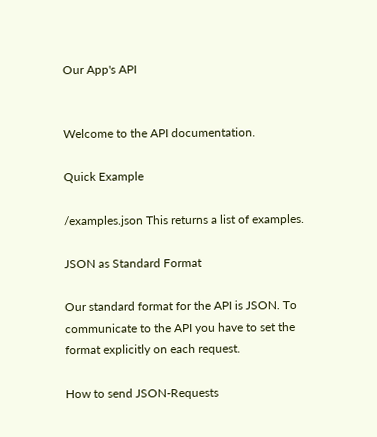Our App's API


Welcome to the API documentation.

Quick Example

/examples.json This returns a list of examples.

JSON as Standard Format

Our standard format for the API is JSON. To communicate to the API you have to set the format explicitly on each request.

How to send JSON-Requests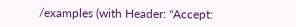/examples (with Header: "Accept: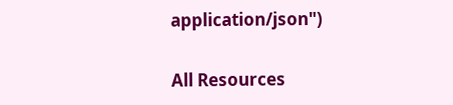application/json")

All Resources